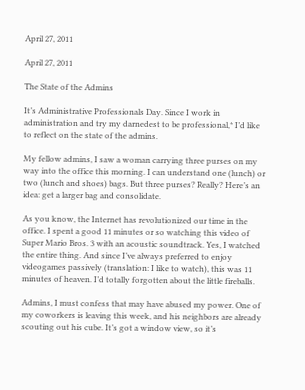April 27, 2011

April 27, 2011

The State of the Admins

It’s Administrative Professionals Day. Since I work in administration and try my darnedest to be professional,* I’d like to reflect on the state of the admins.

My fellow admins, I saw a woman carrying three purses on my way into the office this morning. I can understand one (lunch) or two (lunch and shoes) bags. But three purses? Really? Here’s an idea: get a larger bag and consolidate.

As you know, the Internet has revolutionized our time in the office. I spent a good 11 minutes or so watching this video of Super Mario Bros. 3 with an acoustic soundtrack. Yes, I watched the entire thing. And since I’ve always preferred to enjoy videogames passively (translation: I like to watch), this was 11 minutes of heaven. I’d totally forgotten about the little fireballs.

Admins, I must confess that may have abused my power. One of my coworkers is leaving this week, and his neighbors are already scouting out his cube. It’s got a window view, so it’s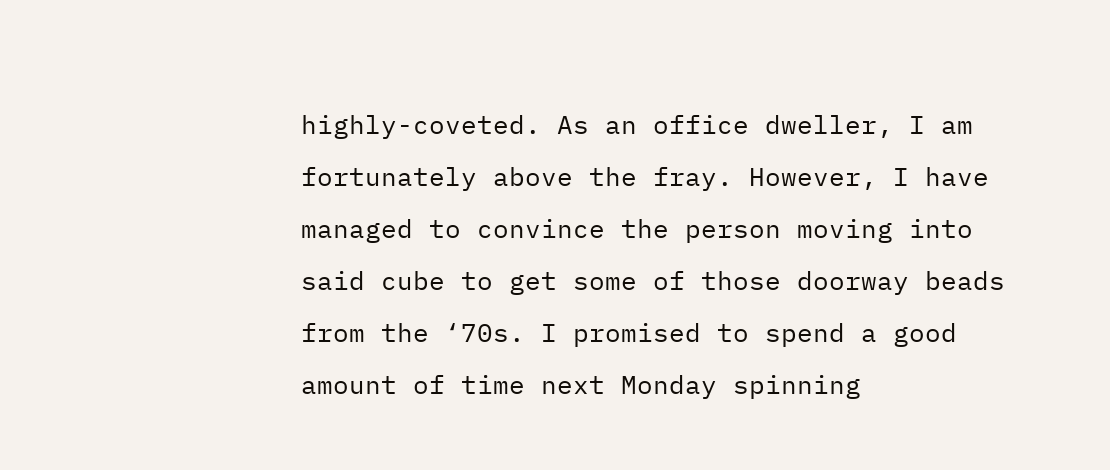highly-coveted. As an office dweller, I am fortunately above the fray. However, I have managed to convince the person moving into said cube to get some of those doorway beads from the ‘70s. I promised to spend a good amount of time next Monday spinning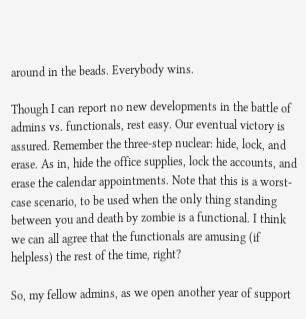around in the beads. Everybody wins.

Though I can report no new developments in the battle of admins vs. functionals, rest easy. Our eventual victory is assured. Remember the three-step nuclear: hide, lock, and erase. As in, hide the office supplies, lock the accounts, and erase the calendar appointments. Note that this is a worst-case scenario, to be used when the only thing standing between you and death by zombie is a functional. I think we can all agree that the functionals are amusing (if helpless) the rest of the time, right?

So, my fellow admins, as we open another year of support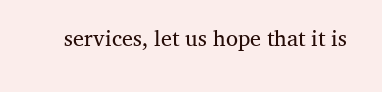services, let us hope that it is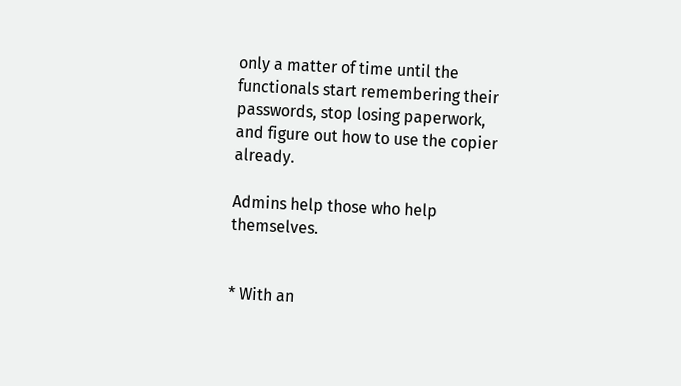only a matter of time until the functionals start remembering their passwords, stop losing paperwork, and figure out how to use the copier already.

Admins help those who help themselves.


* With an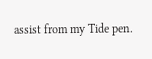assist from my Tide pen.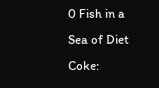0 Fish in a Sea of Diet Coke: